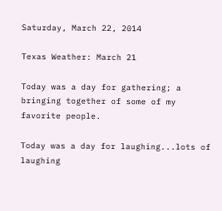Saturday, March 22, 2014

Texas Weather: March 21

Today was a day for gathering; a bringing together of some of my favorite people.

Today was a day for laughing...lots of laughing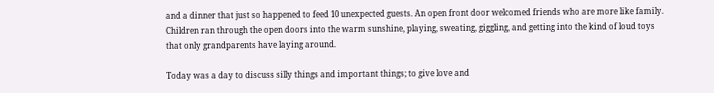and a dinner that just so happened to feed 10 unexpected guests. An open front door welcomed friends who are more like family. Children ran through the open doors into the warm sunshine, playing, sweating, giggling, and getting into the kind of loud toys that only grandparents have laying around.

Today was a day to discuss silly things and important things; to give love and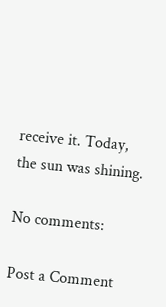receive it. Today, the sun was shining.

No comments:

Post a Comment